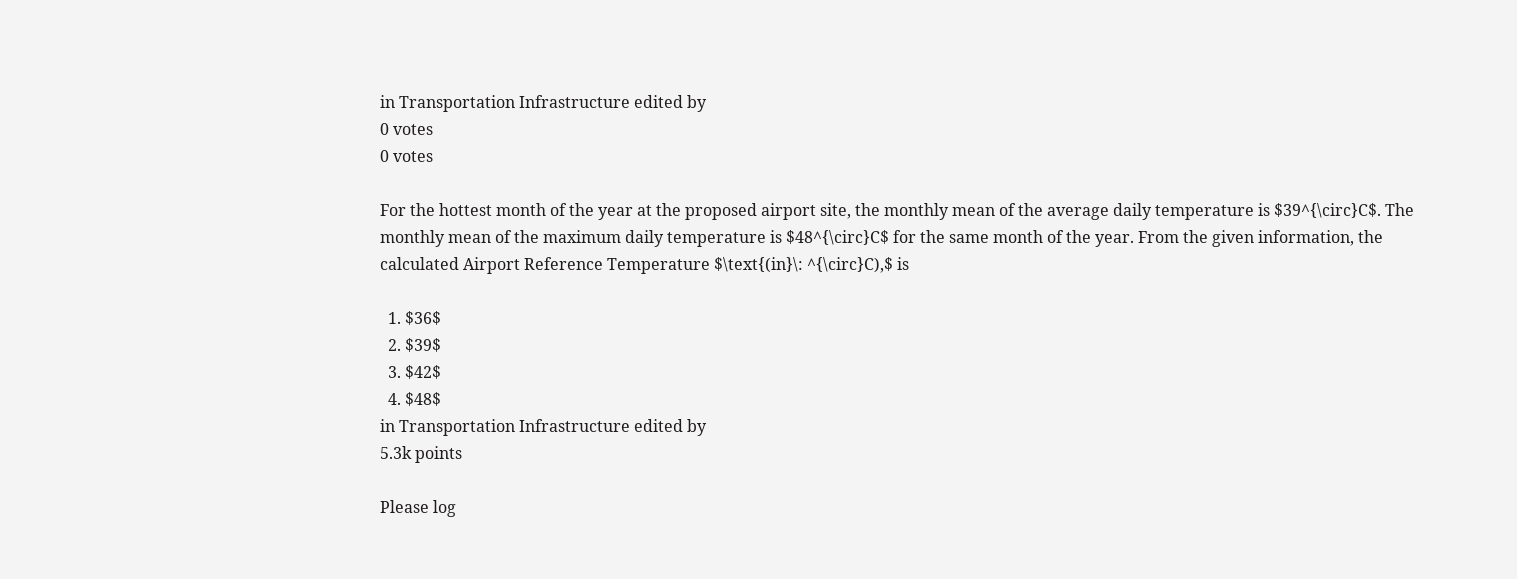in Transportation Infrastructure edited by
0 votes
0 votes

For the hottest month of the year at the proposed airport site, the monthly mean of the average daily temperature is $39^{\circ}C$. The monthly mean of the maximum daily temperature is $48^{\circ}C$ for the same month of the year. From the given information, the calculated Airport Reference Temperature $\text{(in}\: ^{\circ}C),$ is

  1. $36$
  2. $39$
  3. $42$
  4. $48$
in Transportation Infrastructure edited by
5.3k points

Please log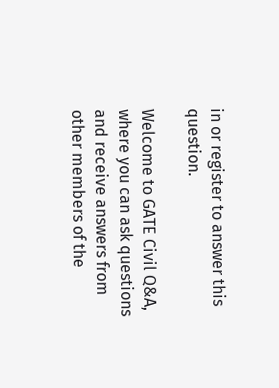in or register to answer this question.

Welcome to GATE Civil Q&A, where you can ask questions and receive answers from other members of the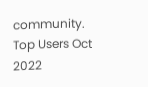community.
Top Users Oct 2022